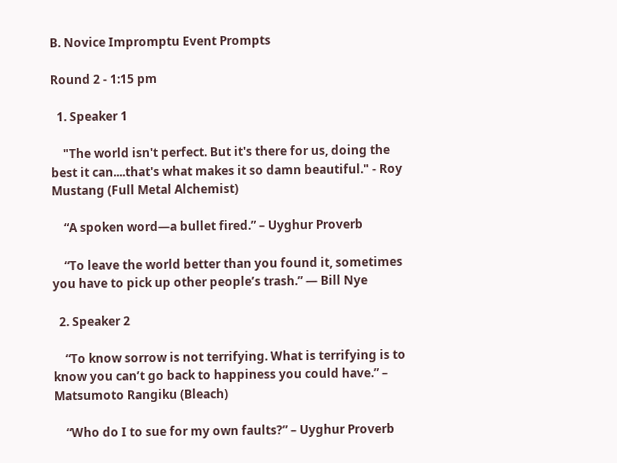B. Novice Impromptu Event Prompts

Round 2 - 1:15 pm

  1. Speaker 1

    "The world isn't perfect. But it's there for us, doing the best it can....that's what makes it so damn beautiful." - Roy Mustang (Full Metal Alchemist)

    “A spoken word—a bullet fired.” – Uyghur Proverb

    “To leave the world better than you found it, sometimes you have to pick up other people’s trash.” — Bill Nye

  2. Speaker 2

    “To know sorrow is not terrifying. What is terrifying is to know you can’t go back to happiness you could have.” – Matsumoto Rangiku (Bleach)

    “Who do I to sue for my own faults?” – Uyghur Proverb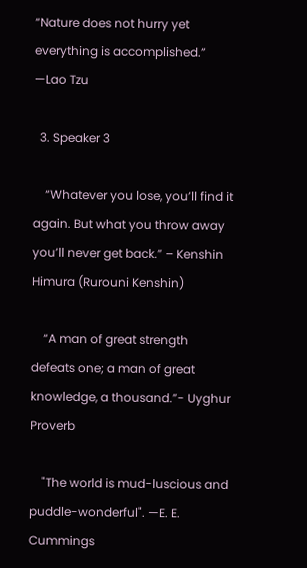“Nature does not hurry yet everything is accomplished.” —Lao Tzu

  3. Speaker 3

    “Whatever you lose, you’ll find it again. But what you throw away you’ll never get back.” – Kenshin Himura (Rurouni Kenshin)

    “A man of great strength defeats one; a man of great knowledge, a thousand.”- Uyghur Proverb

    "The world is mud-luscious and puddle-wonderful". —E. E. Cummings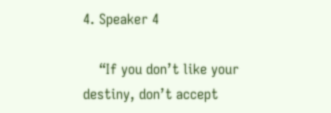4. Speaker 4

    “If you don’t like your destiny, don’t accept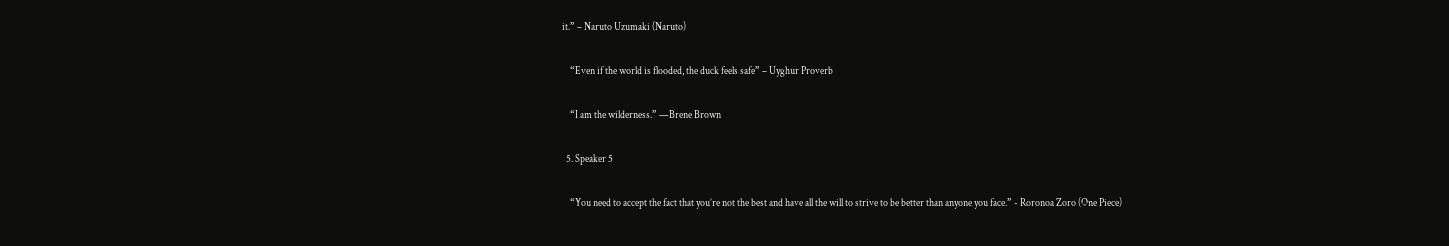it.” – Naruto Uzumaki (Naruto)

    “Even if the world is flooded, the duck feels safe” – Uyghur Proverb

    “I am the wilderness.” —Brene Brown

  5. Speaker 5

    “You need to accept the fact that you’re not the best and have all the will to strive to be better than anyone you face.” - Roronoa Zoro (One Piece)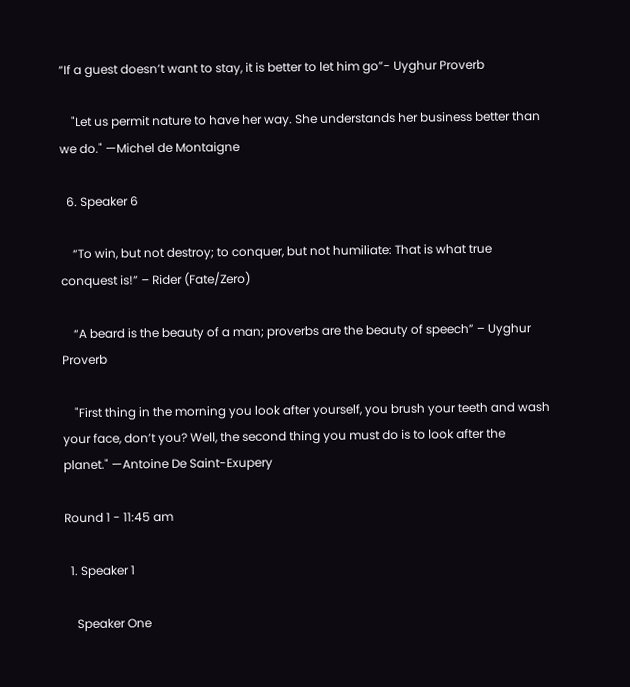“If a guest doesn’t want to stay, it is better to let him go”- Uyghur Proverb

    "Let us permit nature to have her way. She understands her business better than we do." —Michel de Montaigne

  6. Speaker 6

    “To win, but not destroy; to conquer, but not humiliate: That is what true conquest is!” – Rider (Fate/Zero)

    “A beard is the beauty of a man; proverbs are the beauty of speech” – Uyghur Proverb

    "First thing in the morning you look after yourself, you brush your teeth and wash your face, don’t you? Well, the second thing you must do is to look after the planet." —Antoine De Saint-Exupery

Round 1 - 11:45 am

  1. Speaker 1

    Speaker One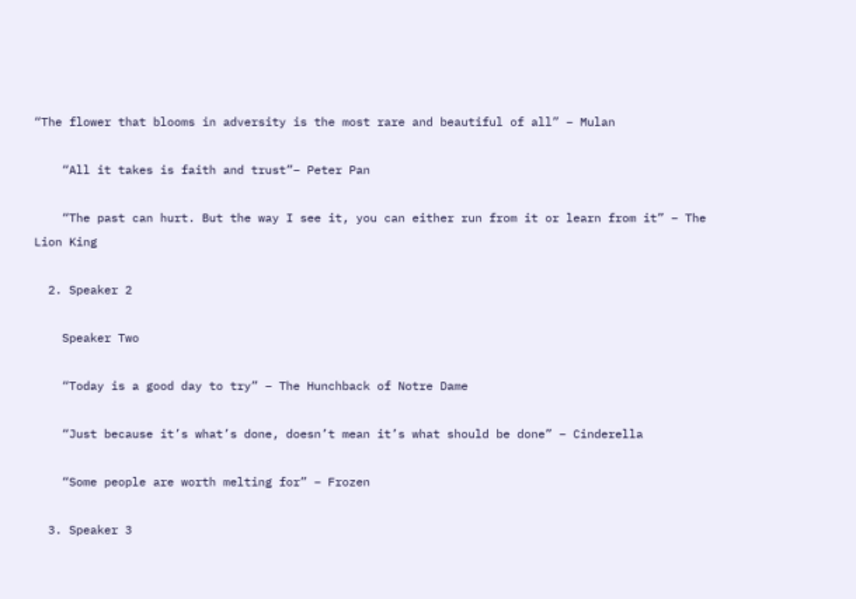“The flower that blooms in adversity is the most rare and beautiful of all” – Mulan

    “All it takes is faith and trust”– Peter Pan

    “The past can hurt. But the way I see it, you can either run from it or learn from it” – The Lion King

  2. Speaker 2

    Speaker Two

    “Today is a good day to try” – The Hunchback of Notre Dame

    “Just because it’s what’s done, doesn’t mean it’s what should be done” – Cinderella

    “Some people are worth melting for” – Frozen

  3. Speaker 3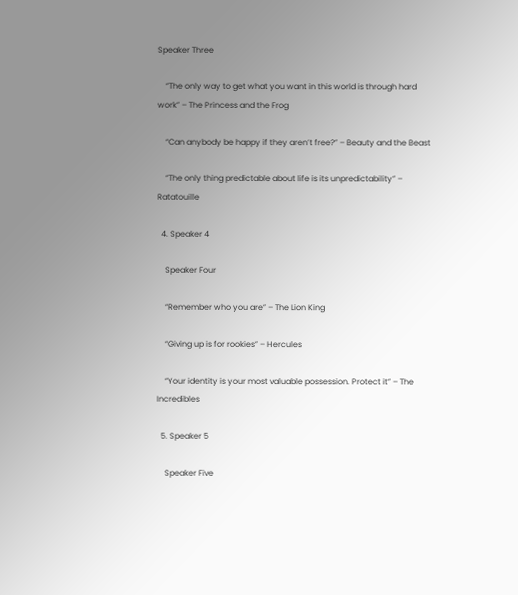Speaker Three

    “The only way to get what you want in this world is through hard work” – The Princess and the Frog

    “Can anybody be happy if they aren’t free?” – Beauty and the Beast

    “The only thing predictable about life is its unpredictability” – Ratatouille

  4. Speaker 4

    Speaker Four

    “Remember who you are” – The Lion King

    “Giving up is for rookies” – Hercules

    “Your identity is your most valuable possession. Protect it” – The Incredibles

  5. Speaker 5

    Speaker Five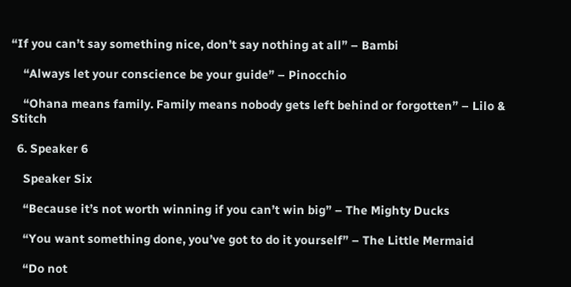“If you can’t say something nice, don’t say nothing at all” – Bambi

    “Always let your conscience be your guide” – Pinocchio

    “Ohana means family. Family means nobody gets left behind or forgotten” – Lilo & Stitch

  6. Speaker 6

    Speaker Six

    “Because it’s not worth winning if you can’t win big” – The Mighty Ducks

    “You want something done, you’ve got to do it yourself” – The Little Mermaid

    “Do not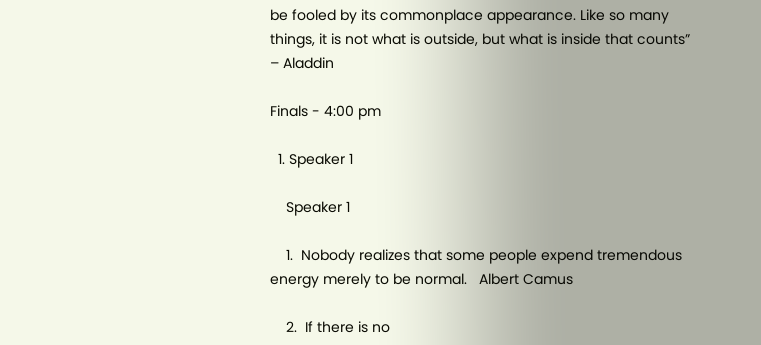be fooled by its commonplace appearance. Like so many things, it is not what is outside, but what is inside that counts” – Aladdin

Finals - 4:00 pm

  1. Speaker 1

    Speaker 1

    1.  Nobody realizes that some people expend tremendous energy merely to be normal.   Albert Camus

    2.  If there is no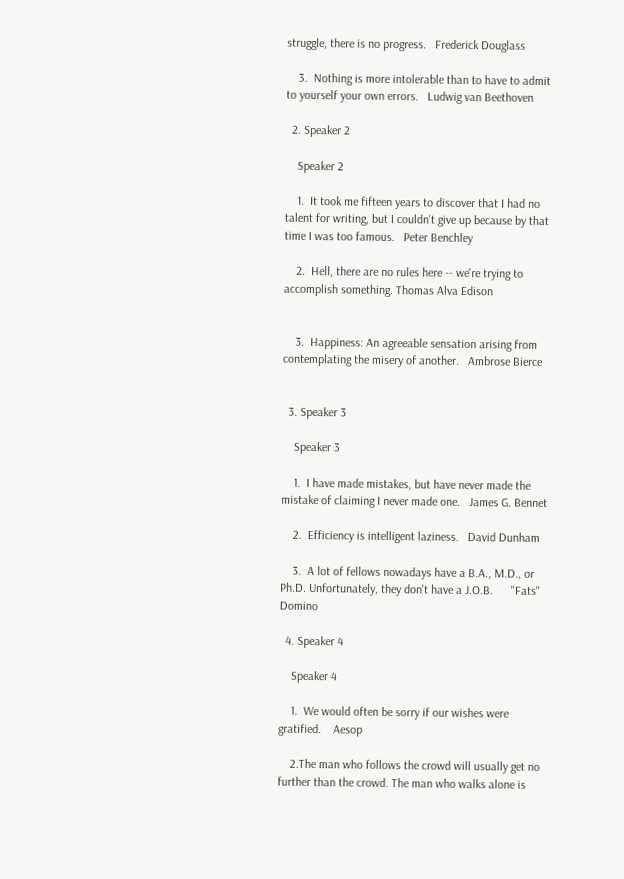struggle, there is no progress.   Frederick Douglass

    3.  Nothing is more intolerable than to have to admit to yourself your own errors.   Ludwig van Beethoven

  2. Speaker 2

    Speaker 2

    1.  It took me fifteen years to discover that I had no talent for writing, but I couldn't give up because by that time I was too famous.   Peter Benchley

    2.  Hell, there are no rules here -- we're trying to accomplish something. Thomas Alva Edison


    3.  Happiness: An agreeable sensation arising from contemplating the misery of another.   Ambrose Bierce


  3. Speaker 3

    Speaker 3

    1.  I have made mistakes, but have never made the mistake of claiming I never made one.   James G. Bennet

    2.  Efficiency is intelligent laziness.   David Dunham

    3.  A lot of fellows nowadays have a B.A., M.D., or Ph.D. Unfortunately, they don't have a J.O.B.      "Fats" Domino

  4. Speaker 4

    Speaker 4

    1.  We would often be sorry if our wishes were gratified.    Aesop

    2.The man who follows the crowd will usually get no further than the crowd. The man who walks alone is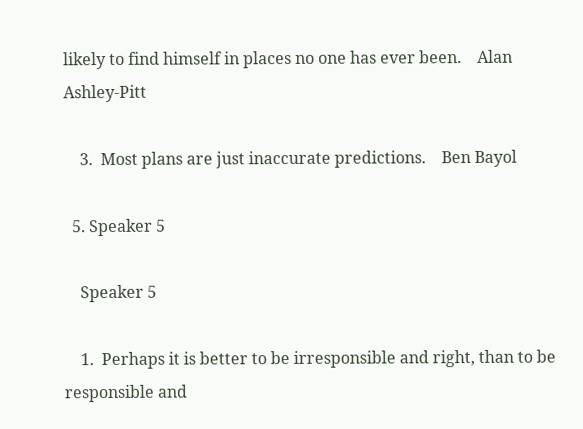likely to find himself in places no one has ever been.    Alan Ashley-Pitt

    3.  Most plans are just inaccurate predictions.    Ben Bayol

  5. Speaker 5

    Speaker 5

    1.  Perhaps it is better to be irresponsible and right, than to be responsible and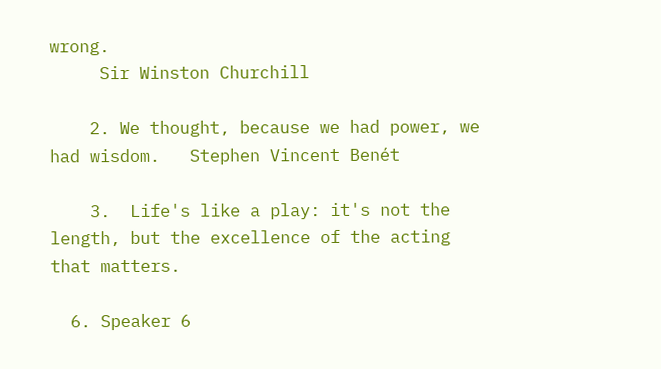wrong.
     Sir Winston Churchill

    2. We thought, because we had power, we had wisdom.   Stephen Vincent Benét

    3.  Life's like a play: it's not the length, but the excellence of the acting that matters.

  6. Speaker 6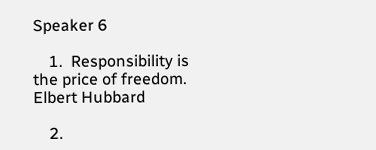Speaker 6

    1.  Responsibility is the price of freedom.    Elbert Hubbard

    2.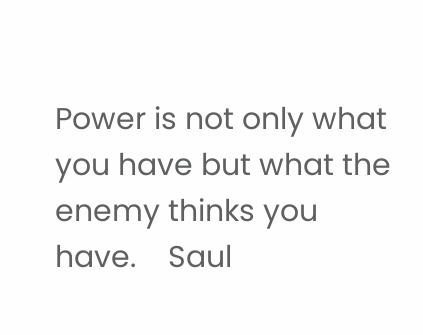Power is not only what you have but what the enemy thinks you have.    Saul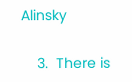Alinsky

    3.  There is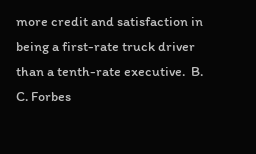more credit and satisfaction in being a first-rate truck driver than a tenth-rate executive.  B. C. Forbes